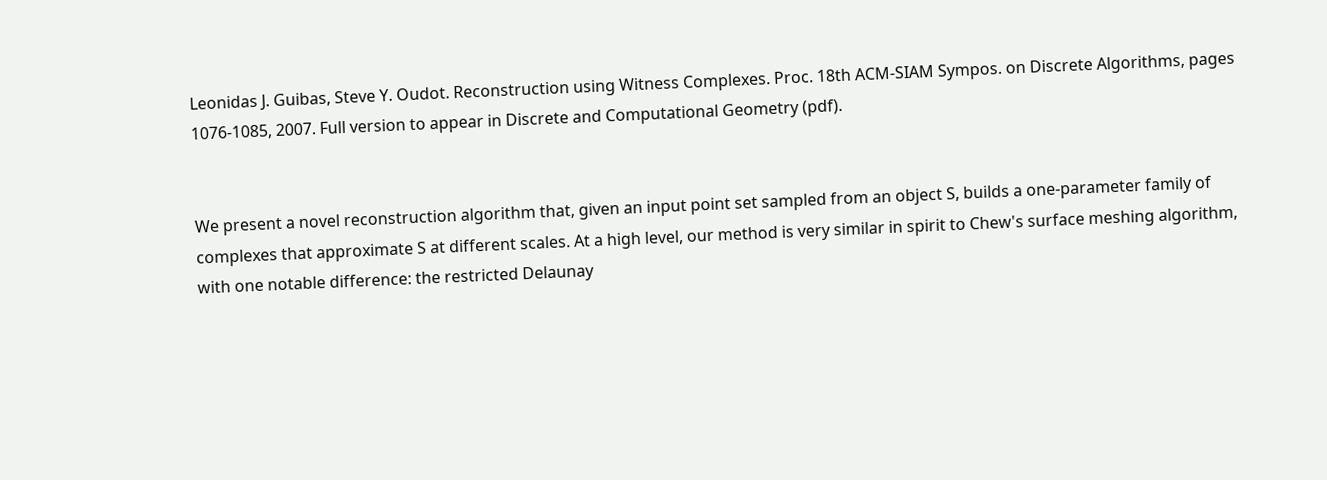Leonidas J. Guibas, Steve Y. Oudot. Reconstruction using Witness Complexes. Proc. 18th ACM-SIAM Sympos. on Discrete Algorithms, pages 1076-1085, 2007. Full version to appear in Discrete and Computational Geometry (pdf).


We present a novel reconstruction algorithm that, given an input point set sampled from an object S, builds a one-parameter family of complexes that approximate S at different scales. At a high level, our method is very similar in spirit to Chew's surface meshing algorithm, with one notable difference: the restricted Delaunay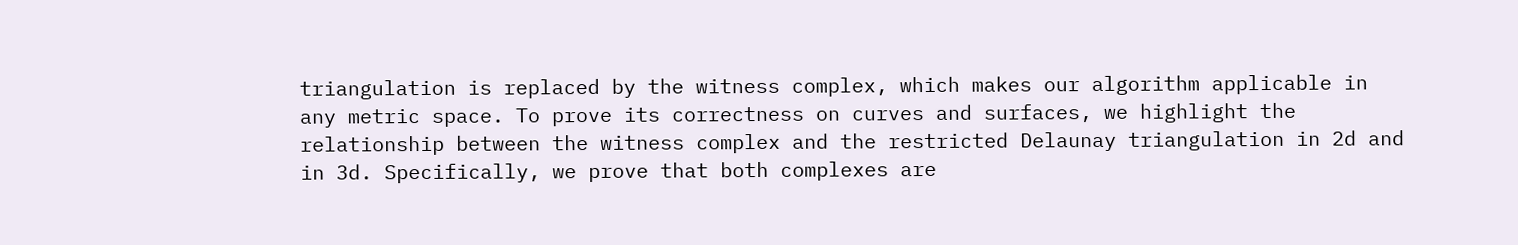triangulation is replaced by the witness complex, which makes our algorithm applicable in any metric space. To prove its correctness on curves and surfaces, we highlight the relationship between the witness complex and the restricted Delaunay triangulation in 2d and in 3d. Specifically, we prove that both complexes are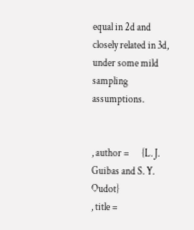equal in 2d and closely related in 3d, under some mild sampling assumptions.


, author =      {L. J. Guibas and S. Y. Oudot}
, title =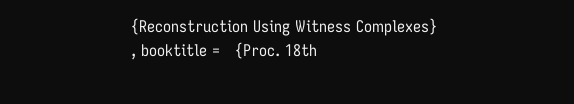{Reconstruction Using Witness Complexes}
, booktitle =   {Proc. 18th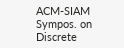ACM-SIAM Sympos. on Discrete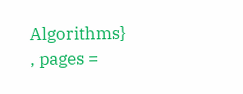Algorithms}
, pages =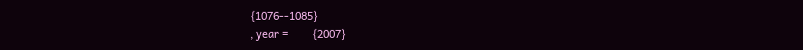{1076--1085}
, year =        {2007}